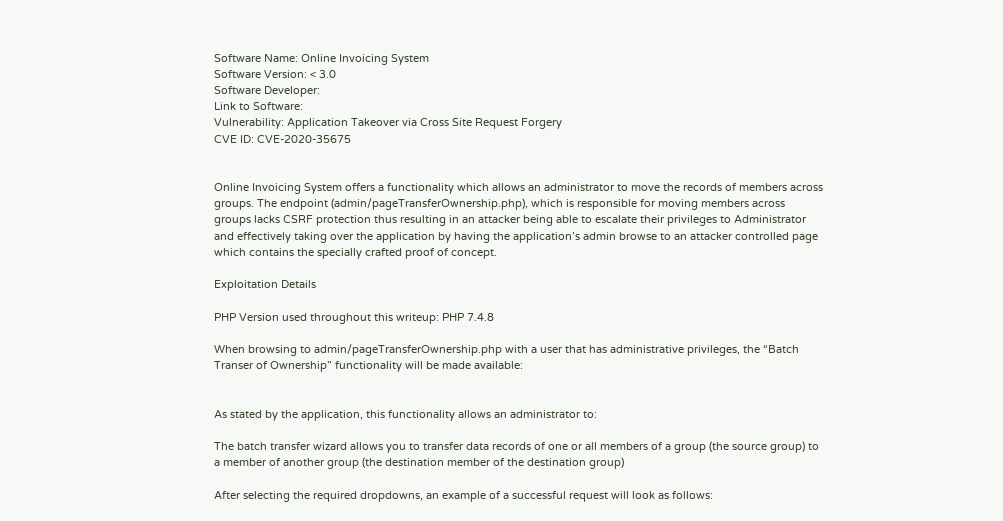Software Name: Online Invoicing System
Software Version: < 3.0
Software Developer:
Link to Software:
Vulnerability: Application Takeover via Cross Site Request Forgery
CVE ID: CVE-2020-35675


Online Invoicing System offers a functionality which allows an administrator to move the records of members across groups. The endpoint (admin/pageTransferOwnership.php), which is responsible for moving members across groups lacks CSRF protection thus resulting in an attacker being able to escalate their privileges to Administrator and effectively taking over the application by having the application’s admin browse to an attacker controlled page which contains the specially crafted proof of concept.

Exploitation Details

PHP Version used throughout this writeup: PHP 7.4.8

When browsing to admin/pageTransferOwnership.php with a user that has administrative privileges, the “Batch Transer of Ownership” functionality will be made available:


As stated by the application, this functionality allows an administrator to:

The batch transfer wizard allows you to transfer data records of one or all members of a group (the source group) to a member of another group (the destination member of the destination group)

After selecting the required dropdowns, an example of a successful request will look as follows: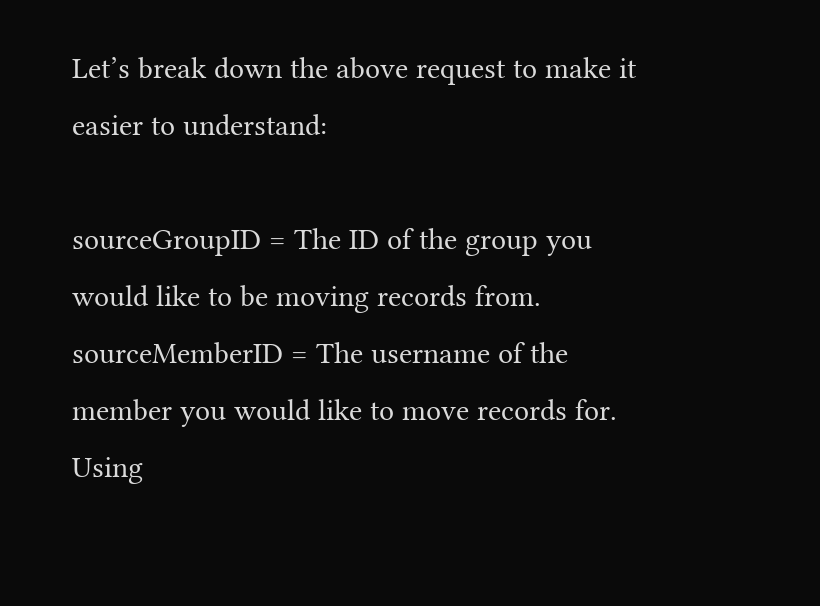Let’s break down the above request to make it easier to understand:

sourceGroupID = The ID of the group you would like to be moving records from.
sourceMemberID = The username of the member you would like to move records for. Using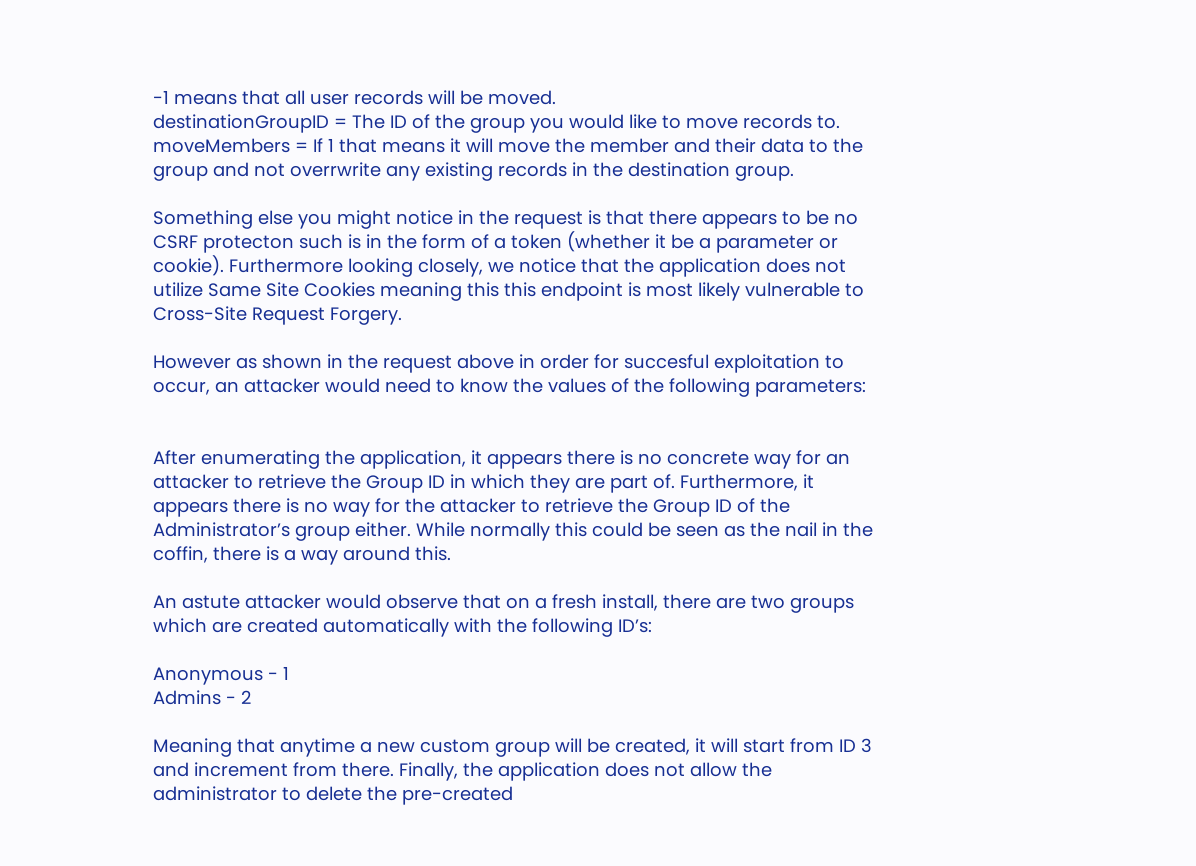-1 means that all user records will be moved.
destinationGroupID = The ID of the group you would like to move records to.
moveMembers = If 1 that means it will move the member and their data to the group and not overrwrite any existing records in the destination group.

Something else you might notice in the request is that there appears to be no CSRF protecton such is in the form of a token (whether it be a parameter or cookie). Furthermore looking closely, we notice that the application does not utilize Same Site Cookies meaning this this endpoint is most likely vulnerable to Cross-Site Request Forgery.

However as shown in the request above in order for succesful exploitation to occur, an attacker would need to know the values of the following parameters:


After enumerating the application, it appears there is no concrete way for an attacker to retrieve the Group ID in which they are part of. Furthermore, it appears there is no way for the attacker to retrieve the Group ID of the Administrator’s group either. While normally this could be seen as the nail in the coffin, there is a way around this.

An astute attacker would observe that on a fresh install, there are two groups which are created automatically with the following ID’s:

Anonymous - 1
Admins - 2

Meaning that anytime a new custom group will be created, it will start from ID 3 and increment from there. Finally, the application does not allow the administrator to delete the pre-created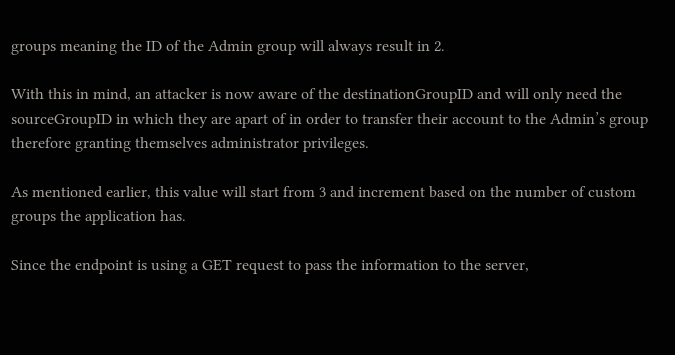groups meaning the ID of the Admin group will always result in 2.

With this in mind, an attacker is now aware of the destinationGroupID and will only need the sourceGroupID in which they are apart of in order to transfer their account to the Admin’s group therefore granting themselves administrator privileges.

As mentioned earlier, this value will start from 3 and increment based on the number of custom groups the application has.

Since the endpoint is using a GET request to pass the information to the server,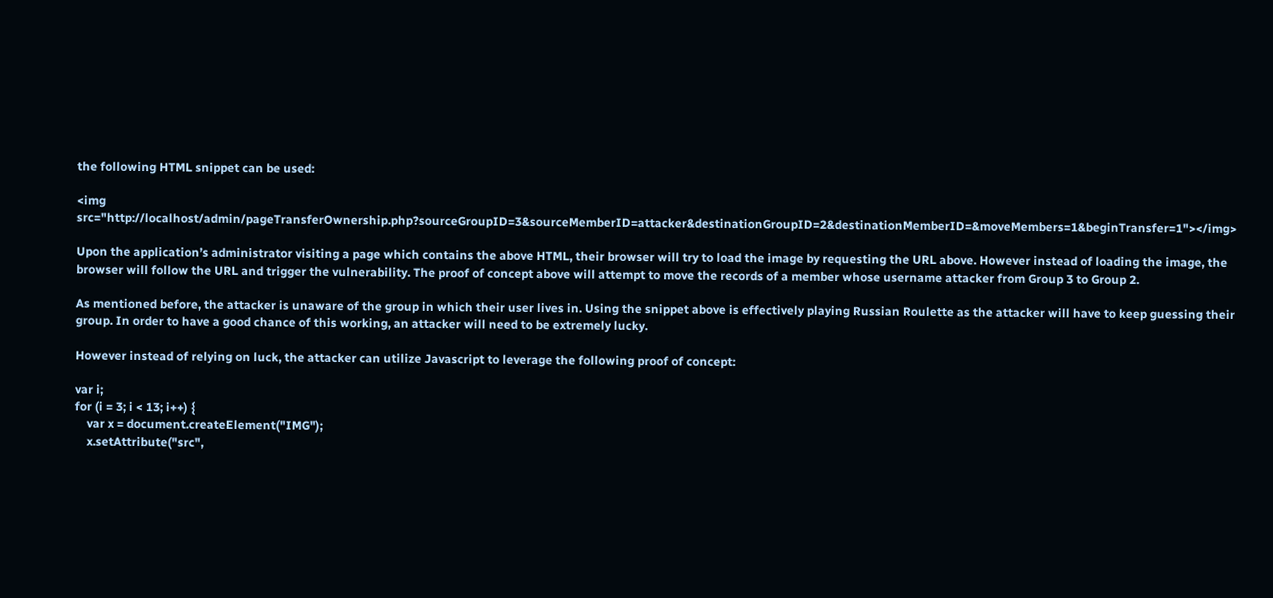the following HTML snippet can be used:

<img src="http://localhost/admin/pageTransferOwnership.php?sourceGroupID=3&sourceMemberID=attacker&destinationGroupID=2&destinationMemberID=&moveMembers=1&beginTransfer=1"></img>

Upon the application’s administrator visiting a page which contains the above HTML, their browser will try to load the image by requesting the URL above. However instead of loading the image, the browser will follow the URL and trigger the vulnerability. The proof of concept above will attempt to move the records of a member whose username attacker from Group 3 to Group 2.

As mentioned before, the attacker is unaware of the group in which their user lives in. Using the snippet above is effectively playing Russian Roulette as the attacker will have to keep guessing their group. In order to have a good chance of this working, an attacker will need to be extremely lucky.

However instead of relying on luck, the attacker can utilize Javascript to leverage the following proof of concept:

var i;
for (i = 3; i < 13; i++) {
    var x = document.createElement("IMG");
    x.setAttribute("src",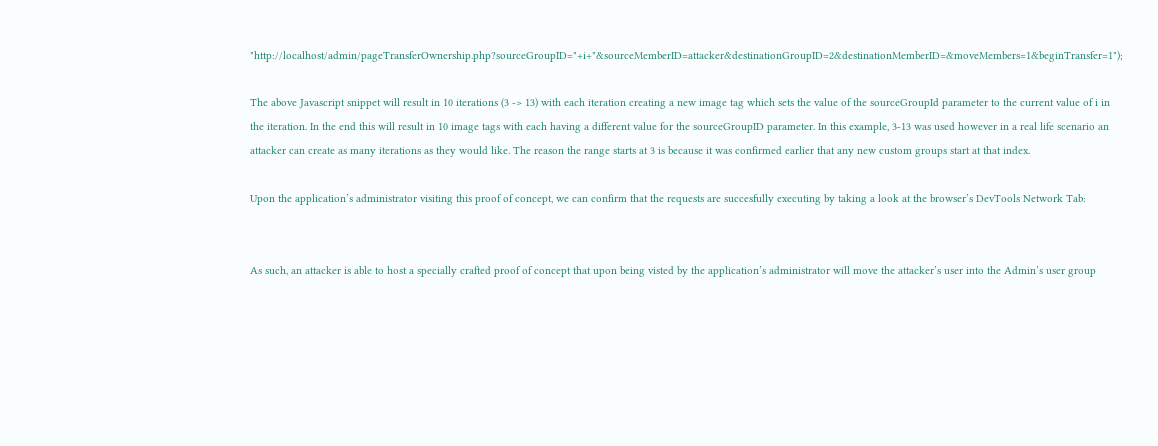"http://localhost/admin/pageTransferOwnership.php?sourceGroupID="+i+"&sourceMemberID=attacker&destinationGroupID=2&destinationMemberID=&moveMembers=1&beginTransfer=1");

The above Javascript snippet will result in 10 iterations (3 -> 13) with each iteration creating a new image tag which sets the value of the sourceGroupId parameter to the current value of i in the iteration. In the end this will result in 10 image tags with each having a different value for the sourceGroupID parameter. In this example, 3-13 was used however in a real life scenario an attacker can create as many iterations as they would like. The reason the range starts at 3 is because it was confirmed earlier that any new custom groups start at that index.

Upon the application’s administrator visiting this proof of concept, we can confirm that the requests are succesfully executing by taking a look at the browser’s DevTools Network Tab:


As such, an attacker is able to host a specially crafted proof of concept that upon being visted by the application’s administrator will move the attacker’s user into the Admin’s user group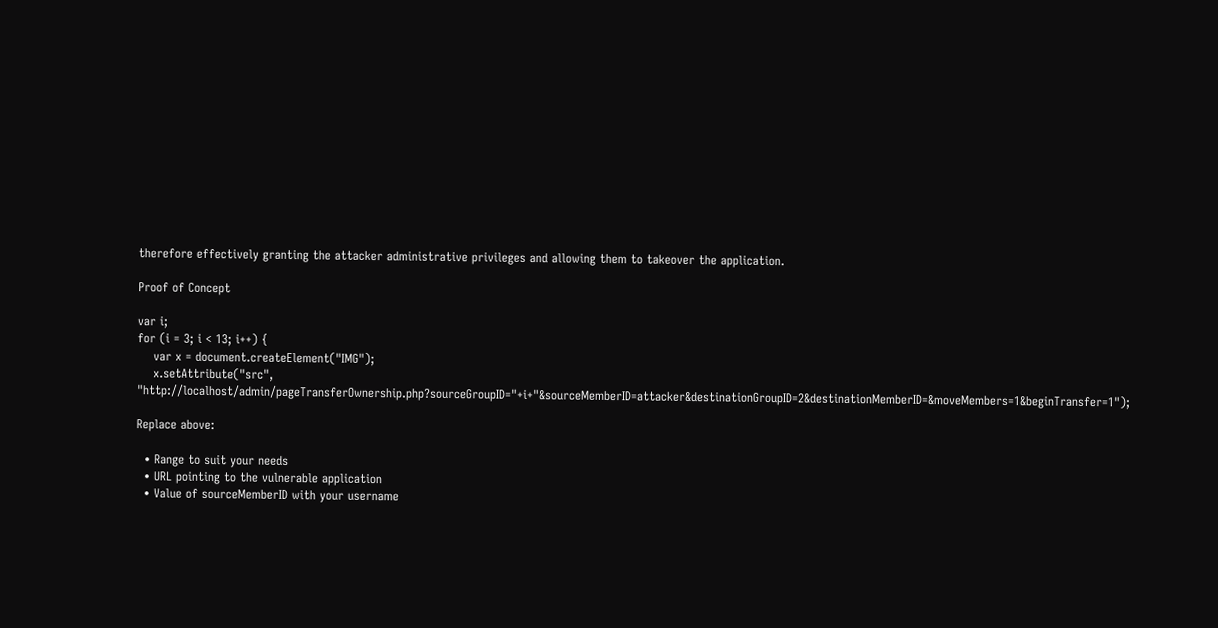therefore effectively granting the attacker administrative privileges and allowing them to takeover the application.

Proof of Concept

var i;
for (i = 3; i < 13; i++) {
    var x = document.createElement("IMG");
    x.setAttribute("src", "http://localhost/admin/pageTransferOwnership.php?sourceGroupID="+i+"&sourceMemberID=attacker&destinationGroupID=2&destinationMemberID=&moveMembers=1&beginTransfer=1");

Replace above:

  • Range to suit your needs
  • URL pointing to the vulnerable application
  • Value of sourceMemberID with your username